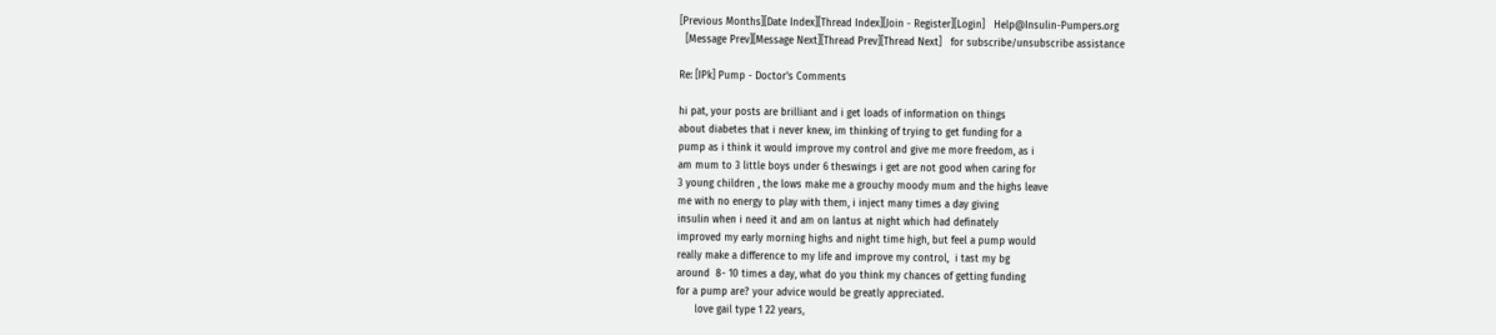[Previous Months][Date Index][Thread Index][Join - Register][Login]   Help@Insulin-Pumpers.org
  [Message Prev][Message Next][Thread Prev][Thread Next]   for subscribe/unsubscribe assistance

Re: [IPk] Pump - Doctor's Comments

hi pat, your posts are brilliant and i get loads of information on things
about diabetes that i never knew, im thinking of trying to get funding for a
pump as i think it would improve my control and give me more freedom, as i
am mum to 3 little boys under 6 theswings i get are not good when caring for
3 young children , the lows make me a grouchy moody mum and the highs leave
me with no energy to play with them, i inject many times a day giving
insulin when i need it and am on lantus at night which had definately
improved my early morning highs and night time high, but feel a pump would
really make a difference to my life and improve my control,  i tast my bg
around  8- 10 times a day, what do you think my chances of getting funding
for a pump are? your advice would be greatly appreciated.
      love gail type 1 22 years,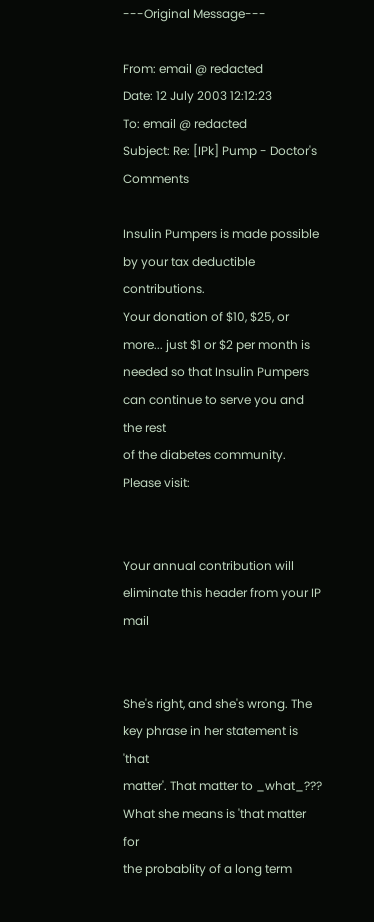---Original Message---

From: email @ redacted
Date: 12 July 2003 12:12:23
To: email @ redacted
Subject: Re: [IPk] Pump - Doctor's Comments

Insulin Pumpers is made possible by your tax deductible contributions.
Your donation of $10, $25, or more... just $1 or $2 per month is
needed so that Insulin Pumpers can continue to serve you and the rest
of the diabetes community. Please visit:


Your annual contribution will eliminate this header from your IP mail


She's right, and she's wrong. The key phrase in her statement is 'that
matter'. That matter to _what_??? What she means is 'that matter for
the probablity of a long term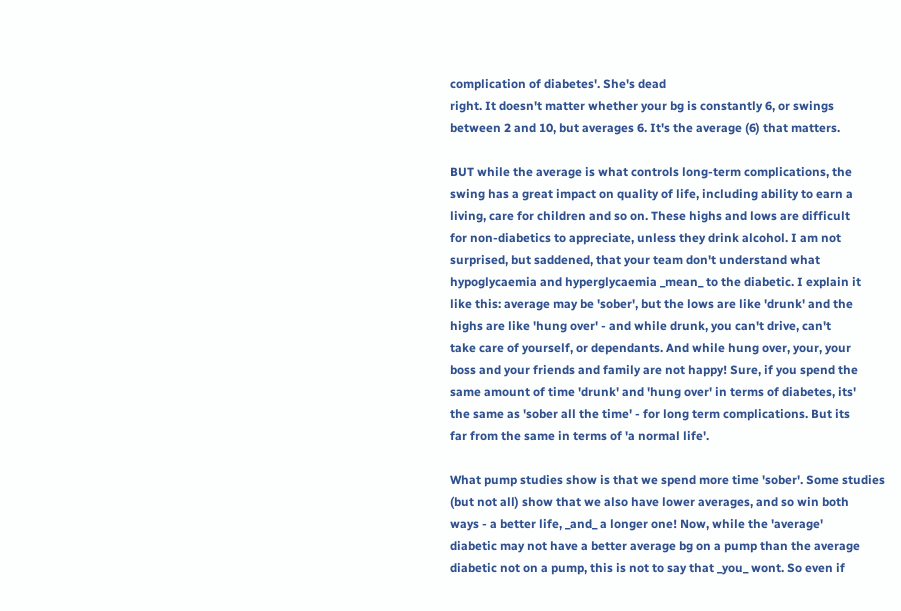complication of diabetes'. She's dead
right. It doesn't matter whether your bg is constantly 6, or swings
between 2 and 10, but averages 6. It's the average (6) that matters.

BUT while the average is what controls long-term complications, the
swing has a great impact on quality of life, including ability to earn a
living, care for children and so on. These highs and lows are difficult
for non-diabetics to appreciate, unless they drink alcohol. I am not
surprised, but saddened, that your team don't understand what
hypoglycaemia and hyperglycaemia _mean_ to the diabetic. I explain it
like this: average may be 'sober', but the lows are like 'drunk' and the
highs are like 'hung over' - and while drunk, you can't drive, can't
take care of yourself, or dependants. And while hung over, your, your
boss and your friends and family are not happy! Sure, if you spend the
same amount of time 'drunk' and 'hung over' in terms of diabetes, its'
the same as 'sober all the time' - for long term complications. But its
far from the same in terms of 'a normal life'.

What pump studies show is that we spend more time 'sober'. Some studies
(but not all) show that we also have lower averages, and so win both
ways - a better life, _and_ a longer one! Now, while the 'average'
diabetic may not have a better average bg on a pump than the average
diabetic not on a pump, this is not to say that _you_ wont. So even if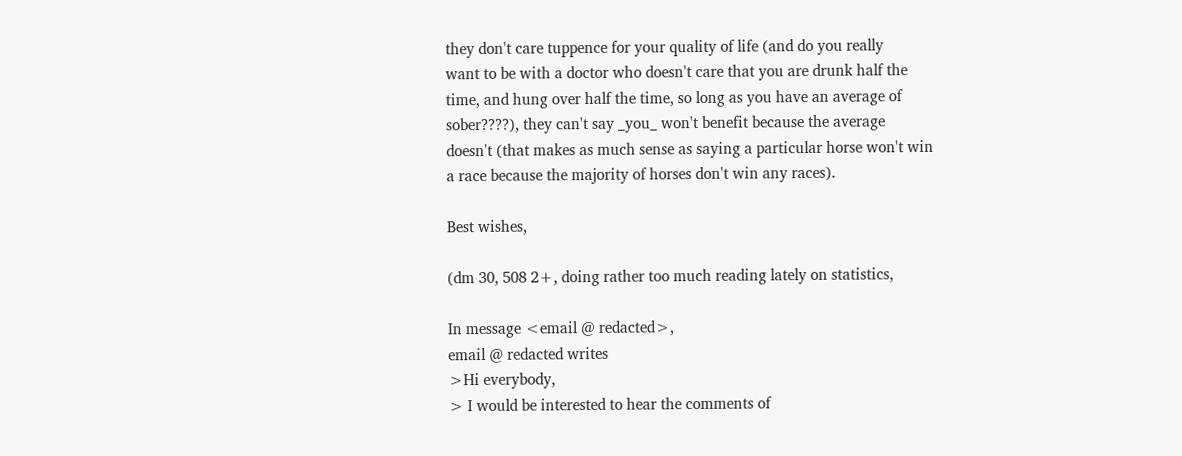they don't care tuppence for your quality of life (and do you really
want to be with a doctor who doesn't care that you are drunk half the
time, and hung over half the time, so long as you have an average of
sober????), they can't say _you_ won't benefit because the average
doesn't (that makes as much sense as saying a particular horse won't win
a race because the majority of horses don't win any races).

Best wishes,

(dm 30, 508 2+, doing rather too much reading lately on statistics,

In message <email @ redacted>,
email @ redacted writes
>Hi everybody,
> I would be interested to hear the comments of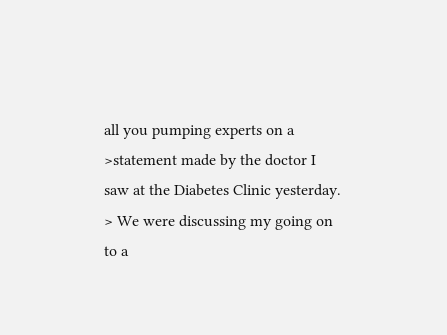all you pumping experts on a
>statement made by the doctor I saw at the Diabetes Clinic yesterday.
> We were discussing my going on to a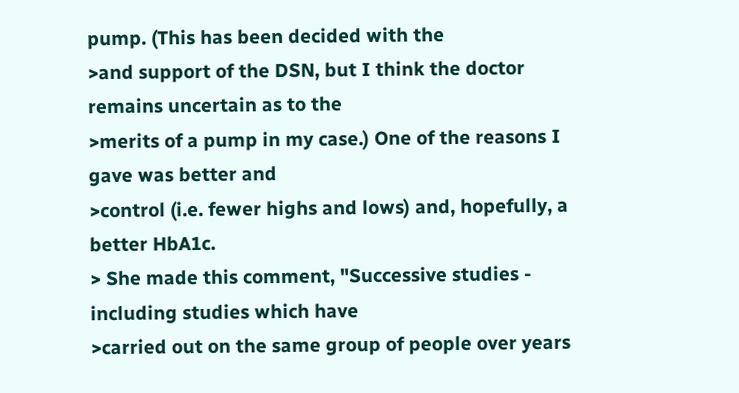pump. (This has been decided with the
>and support of the DSN, but I think the doctor remains uncertain as to the
>merits of a pump in my case.) One of the reasons I gave was better and
>control (i.e. fewer highs and lows) and, hopefully, a better HbA1c.
> She made this comment, "Successive studies - including studies which have
>carried out on the same group of people over years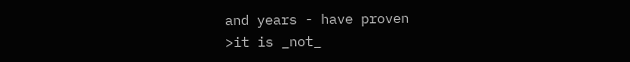and years - have proven
>it is _not_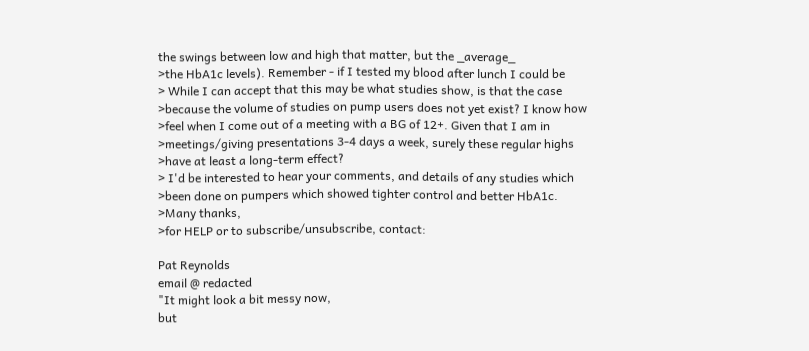the swings between low and high that matter, but the _average_
>the HbA1c levels). Remember - if I tested my blood after lunch I could be
> While I can accept that this may be what studies show, is that the case
>because the volume of studies on pump users does not yet exist? I know how
>feel when I come out of a meeting with a BG of 12+. Given that I am in
>meetings/giving presentations 3-4 days a week, surely these regular highs
>have at least a long-term effect?
> I'd be interested to hear your comments, and details of any studies which
>been done on pumpers which showed tighter control and better HbA1c.
>Many thanks,
>for HELP or to subscribe/unsubscribe, contact:

Pat Reynolds
email @ redacted
"It might look a bit messy now,
but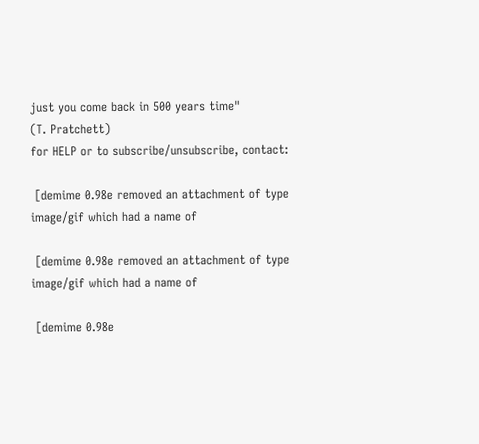just you come back in 500 years time"
(T. Pratchett)
for HELP or to subscribe/unsubscribe, contact:

 [demime 0.98e removed an attachment of type image/gif which had a name of

 [demime 0.98e removed an attachment of type image/gif which had a name of

 [demime 0.98e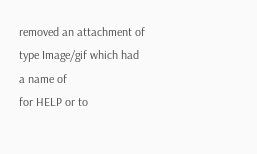removed an attachment of type Image/gif which had a name of
for HELP or to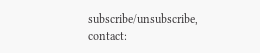subscribe/unsubscribe, contact: